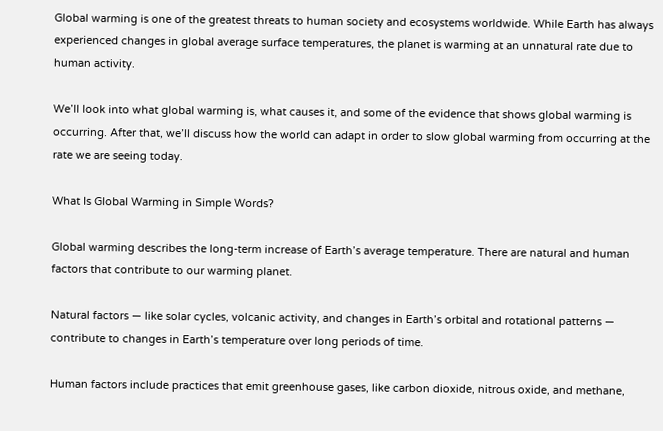Global warming is one of the greatest threats to human society and ecosystems worldwide. While Earth has always experienced changes in global average surface temperatures, the planet is warming at an unnatural rate due to human activity.

We’ll look into what global warming is, what causes it, and some of the evidence that shows global warming is occurring. After that, we’ll discuss how the world can adapt in order to slow global warming from occurring at the rate we are seeing today.

What Is Global Warming in Simple Words?

Global warming describes the long-term increase of Earth’s average temperature. There are natural and human factors that contribute to our warming planet.

Natural factors — like solar cycles, volcanic activity, and changes in Earth’s orbital and rotational patterns — contribute to changes in Earth’s temperature over long periods of time.

Human factors include practices that emit greenhouse gases, like carbon dioxide, nitrous oxide, and methane,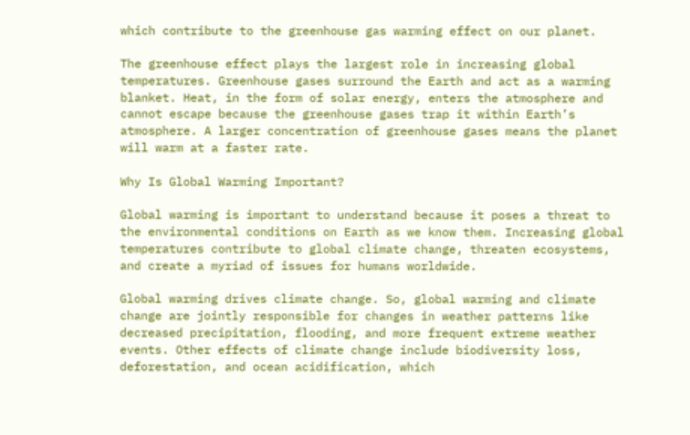which contribute to the greenhouse gas warming effect on our planet.

The greenhouse effect plays the largest role in increasing global temperatures. Greenhouse gases surround the Earth and act as a warming blanket. Heat, in the form of solar energy, enters the atmosphere and cannot escape because the greenhouse gases trap it within Earth’s atmosphere. A larger concentration of greenhouse gases means the planet will warm at a faster rate.

Why Is Global Warming Important?

Global warming is important to understand because it poses a threat to the environmental conditions on Earth as we know them. Increasing global temperatures contribute to global climate change, threaten ecosystems, and create a myriad of issues for humans worldwide.

Global warming drives climate change. So, global warming and climate change are jointly responsible for changes in weather patterns like decreased precipitation, flooding, and more frequent extreme weather events. Other effects of climate change include biodiversity loss, deforestation, and ocean acidification, which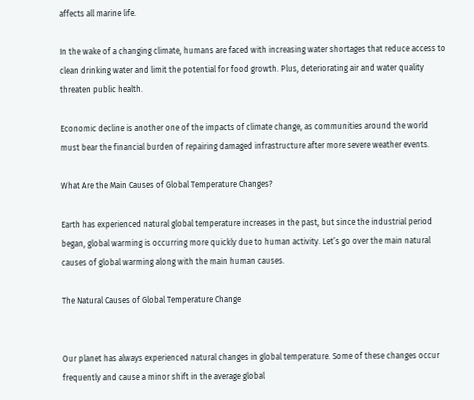affects all marine life.

In the wake of a changing climate, humans are faced with increasing water shortages that reduce access to clean drinking water and limit the potential for food growth. Plus, deteriorating air and water quality threaten public health.

Economic decline is another one of the impacts of climate change, as communities around the world must bear the financial burden of repairing damaged infrastructure after more severe weather events.

What Are the Main Causes of Global Temperature Changes?

Earth has experienced natural global temperature increases in the past, but since the industrial period began, global warming is occurring more quickly due to human activity. Let’s go over the main natural causes of global warming along with the main human causes.

The Natural Causes of Global Temperature Change


Our planet has always experienced natural changes in global temperature. Some of these changes occur frequently and cause a minor shift in the average global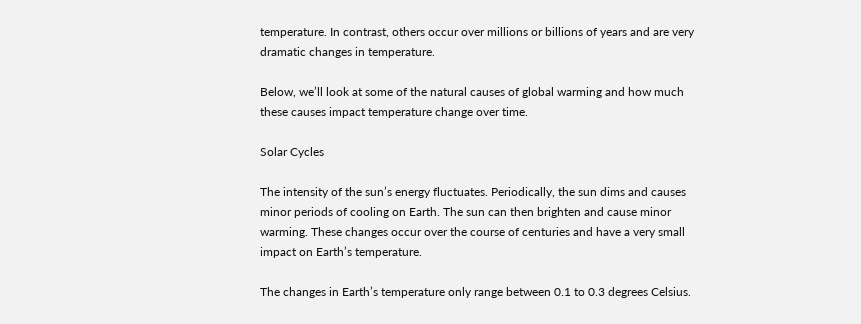temperature. In contrast, others occur over millions or billions of years and are very dramatic changes in temperature.

Below, we’ll look at some of the natural causes of global warming and how much these causes impact temperature change over time.

Solar Cycles

The intensity of the sun’s energy fluctuates. Periodically, the sun dims and causes minor periods of cooling on Earth. The sun can then brighten and cause minor warming. These changes occur over the course of centuries and have a very small impact on Earth’s temperature.

The changes in Earth’s temperature only range between 0.1 to 0.3 degrees Celsius.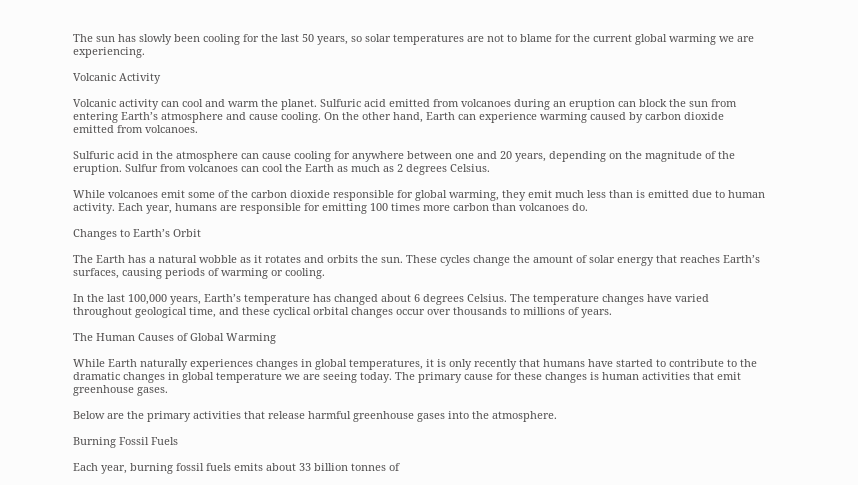The sun has slowly been cooling for the last 50 years, so solar temperatures are not to blame for the current global warming we are experiencing.

Volcanic Activity

Volcanic activity can cool and warm the planet. Sulfuric acid emitted from volcanoes during an eruption can block the sun from entering Earth’s atmosphere and cause cooling. On the other hand, Earth can experience warming caused by carbon dioxide emitted from volcanoes.

Sulfuric acid in the atmosphere can cause cooling for anywhere between one and 20 years, depending on the magnitude of the eruption. Sulfur from volcanoes can cool the Earth as much as 2 degrees Celsius.

While volcanoes emit some of the carbon dioxide responsible for global warming, they emit much less than is emitted due to human activity. Each year, humans are responsible for emitting 100 times more carbon than volcanoes do.

Changes to Earth’s Orbit

The Earth has a natural wobble as it rotates and orbits the sun. These cycles change the amount of solar energy that reaches Earth’s surfaces, causing periods of warming or cooling.

In the last 100,000 years, Earth’s temperature has changed about 6 degrees Celsius. The temperature changes have varied throughout geological time, and these cyclical orbital changes occur over thousands to millions of years.

The Human Causes of Global Warming

While Earth naturally experiences changes in global temperatures, it is only recently that humans have started to contribute to the dramatic changes in global temperature we are seeing today. The primary cause for these changes is human activities that emit greenhouse gases.

Below are the primary activities that release harmful greenhouse gases into the atmosphere.

Burning Fossil Fuels

Each year, burning fossil fuels emits about 33 billion tonnes of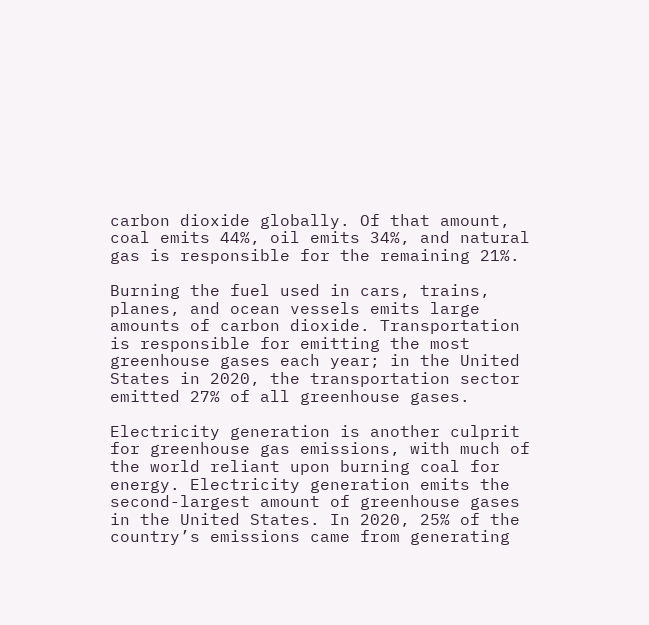carbon dioxide globally. Of that amount, coal emits 44%, oil emits 34%, and natural gas is responsible for the remaining 21%.

Burning the fuel used in cars, trains, planes, and ocean vessels emits large amounts of carbon dioxide. Transportation is responsible for emitting the most greenhouse gases each year; in the United States in 2020, the transportation sector emitted 27% of all greenhouse gases.

Electricity generation is another culprit for greenhouse gas emissions, with much of the world reliant upon burning coal for energy. Electricity generation emits the second-largest amount of greenhouse gases in the United States. In 2020, 25% of the country’s emissions came from generating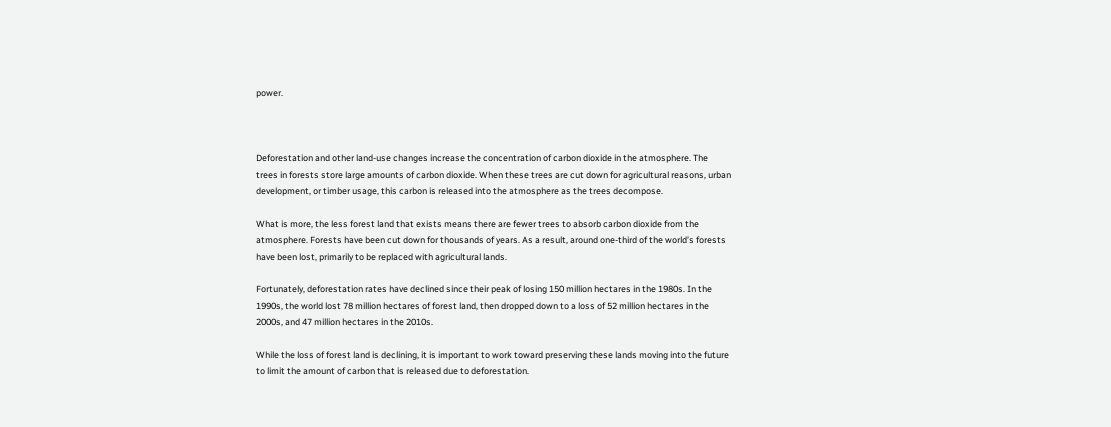power.



Deforestation and other land-use changes increase the concentration of carbon dioxide in the atmosphere. The trees in forests store large amounts of carbon dioxide. When these trees are cut down for agricultural reasons, urban development, or timber usage, this carbon is released into the atmosphere as the trees decompose.

What is more, the less forest land that exists means there are fewer trees to absorb carbon dioxide from the atmosphere. Forests have been cut down for thousands of years. As a result, around one-third of the world’s forests have been lost, primarily to be replaced with agricultural lands.

Fortunately, deforestation rates have declined since their peak of losing 150 million hectares in the 1980s. In the 1990s, the world lost 78 million hectares of forest land, then dropped down to a loss of 52 million hectares in the 2000s, and 47 million hectares in the 2010s.

While the loss of forest land is declining, it is important to work toward preserving these lands moving into the future to limit the amount of carbon that is released due to deforestation.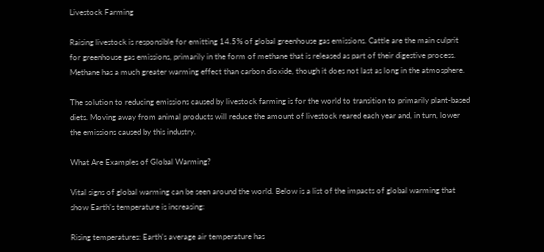Livestock Farming

Raising livestock is responsible for emitting 14.5% of global greenhouse gas emissions. Cattle are the main culprit for greenhouse gas emissions, primarily in the form of methane that is released as part of their digestive process. Methane has a much greater warming effect than carbon dioxide, though it does not last as long in the atmosphere.

The solution to reducing emissions caused by livestock farming is for the world to transition to primarily plant-based diets. Moving away from animal products will reduce the amount of livestock reared each year and, in turn, lower the emissions caused by this industry.

What Are Examples of Global Warming?

Vital signs of global warming can be seen around the world. Below is a list of the impacts of global warming that show Earth’s temperature is increasing:

Rising temperatures: Earth’s average air temperature has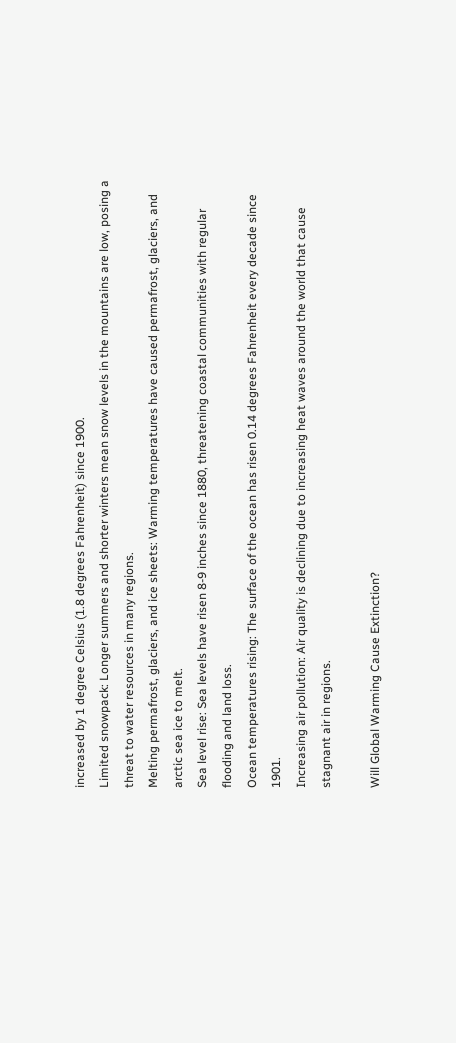increased by 1 degree Celsius (1.8 degrees Fahrenheit) since 1900.
Limited snowpack: Longer summers and shorter winters mean snow levels in the mountains are low, posing a threat to water resources in many regions.
Melting permafrost, glaciers, and ice sheets: Warming temperatures have caused permafrost, glaciers, and arctic sea ice to melt.
Sea level rise: Sea levels have risen 8-9 inches since 1880, threatening coastal communities with regular flooding and land loss.
Ocean temperatures rising: The surface of the ocean has risen 0.14 degrees Fahrenheit every decade since 1901.
Increasing air pollution: Air quality is declining due to increasing heat waves around the world that cause stagnant air in regions.

Will Global Warming Cause Extinction?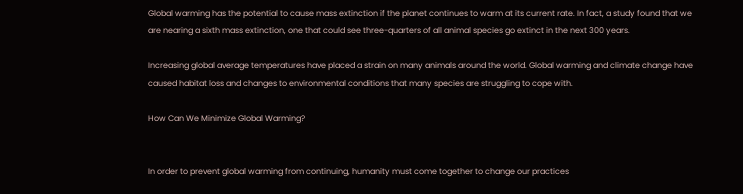Global warming has the potential to cause mass extinction if the planet continues to warm at its current rate. In fact, a study found that we are nearing a sixth mass extinction, one that could see three-quarters of all animal species go extinct in the next 300 years.

Increasing global average temperatures have placed a strain on many animals around the world. Global warming and climate change have caused habitat loss and changes to environmental conditions that many species are struggling to cope with.

How Can We Minimize Global Warming?


In order to prevent global warming from continuing, humanity must come together to change our practices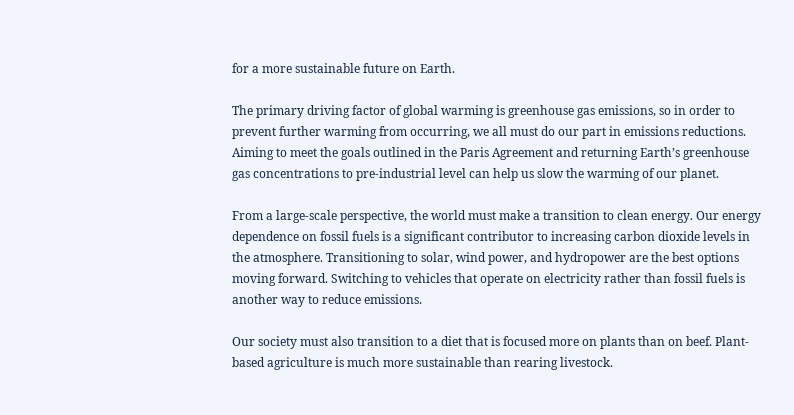for a more sustainable future on Earth.

The primary driving factor of global warming is greenhouse gas emissions, so in order to prevent further warming from occurring, we all must do our part in emissions reductions. Aiming to meet the goals outlined in the Paris Agreement and returning Earth’s greenhouse gas concentrations to pre-industrial level can help us slow the warming of our planet.

From a large-scale perspective, the world must make a transition to clean energy. Our energy dependence on fossil fuels is a significant contributor to increasing carbon dioxide levels in the atmosphere. Transitioning to solar, wind power, and hydropower are the best options moving forward. Switching to vehicles that operate on electricity rather than fossil fuels is another way to reduce emissions.

Our society must also transition to a diet that is focused more on plants than on beef. Plant-based agriculture is much more sustainable than rearing livestock.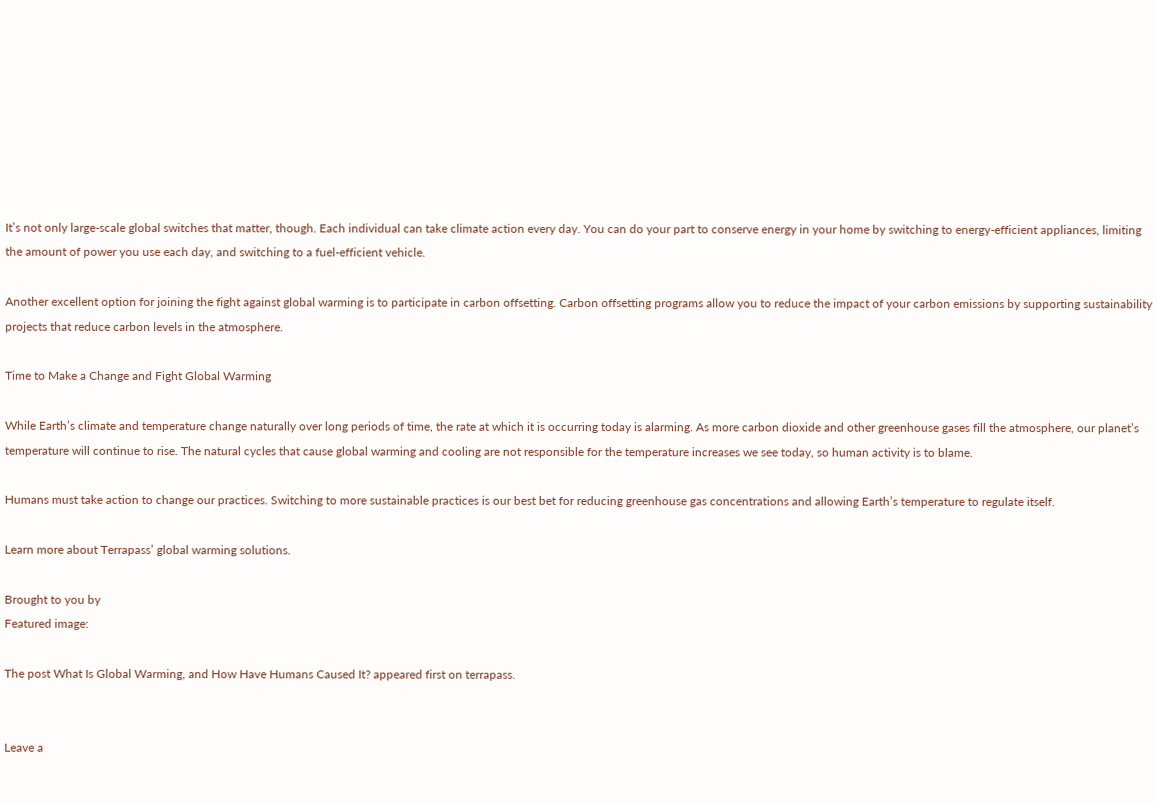It’s not only large-scale global switches that matter, though. Each individual can take climate action every day. You can do your part to conserve energy in your home by switching to energy-efficient appliances, limiting the amount of power you use each day, and switching to a fuel-efficient vehicle.

Another excellent option for joining the fight against global warming is to participate in carbon offsetting. Carbon offsetting programs allow you to reduce the impact of your carbon emissions by supporting sustainability projects that reduce carbon levels in the atmosphere.

Time to Make a Change and Fight Global Warming

While Earth’s climate and temperature change naturally over long periods of time, the rate at which it is occurring today is alarming. As more carbon dioxide and other greenhouse gases fill the atmosphere, our planet’s temperature will continue to rise. The natural cycles that cause global warming and cooling are not responsible for the temperature increases we see today, so human activity is to blame.

Humans must take action to change our practices. Switching to more sustainable practices is our best bet for reducing greenhouse gas concentrations and allowing Earth’s temperature to regulate itself.

Learn more about Terrapass’ global warming solutions.

Brought to you by
Featured image:

The post What Is Global Warming, and How Have Humans Caused It? appeared first on terrapass.


Leave a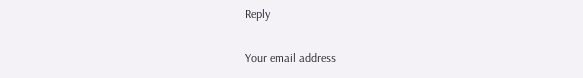Reply

Your email address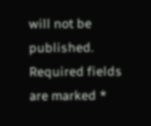will not be published. Required fields are marked *